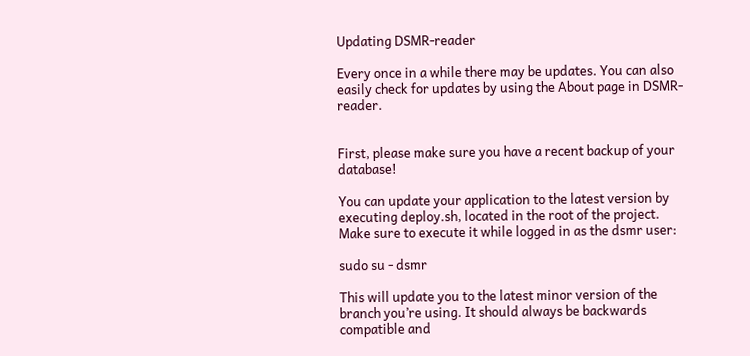Updating DSMR-reader

Every once in a while there may be updates. You can also easily check for updates by using the About page in DSMR-reader.


First, please make sure you have a recent backup of your database!

You can update your application to the latest version by executing deploy.sh, located in the root of the project. Make sure to execute it while logged in as the dsmr user:

sudo su - dsmr

This will update you to the latest minor version of the branch you’re using. It should always be backwards compatible and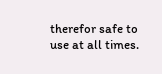therefor safe to use at all times.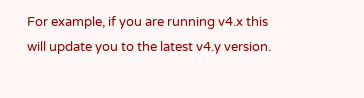For example, if you are running v4.x this will update you to the latest v4.y version.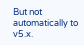But not automatically to v5.x.